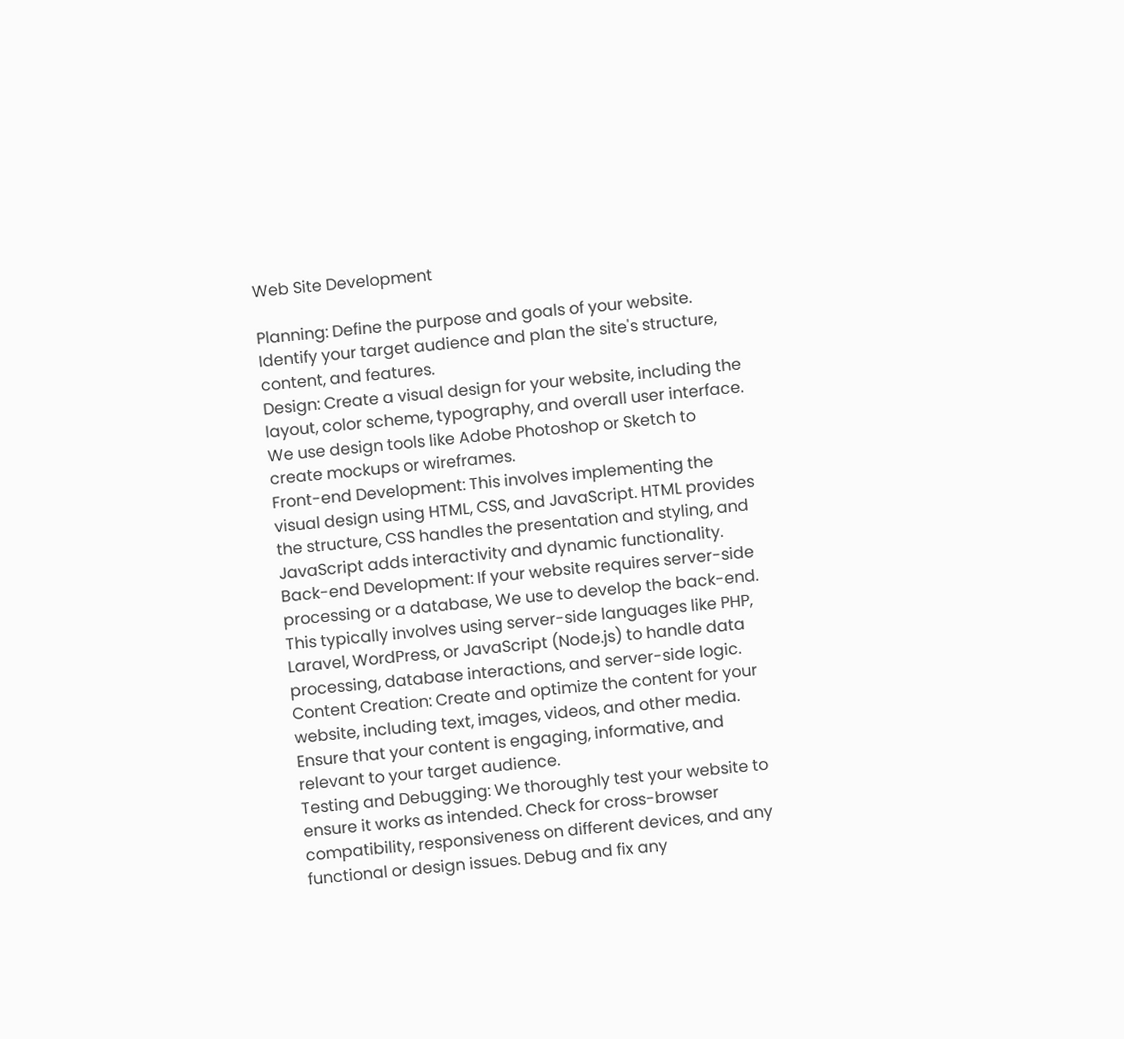Web Site Development

Planning: Define the purpose and goals of your website. Identify your target audience and plan the site's structure, content, and features.
Design: Create a visual design for your website, including the layout, color scheme, typography, and overall user interface. We use design tools like Adobe Photoshop or Sketch to create mockups or wireframes.
Front-end Development: This involves implementing the visual design using HTML, CSS, and JavaScript. HTML provides the structure, CSS handles the presentation and styling, and JavaScript adds interactivity and dynamic functionality.
Back-end Development: If your website requires server-side processing or a database, We use to develop the back-end. This typically involves using server-side languages like PHP, Laravel, WordPress, or JavaScript (Node.js) to handle data processing, database interactions, and server-side logic.
Content Creation: Create and optimize the content for your website, including text, images, videos, and other media. Ensure that your content is engaging, informative, and relevant to your target audience.
Testing and Debugging: We thoroughly test your website to ensure it works as intended. Check for cross-browser compatibility, responsiveness on different devices, and any functional or design issues. Debug and fix any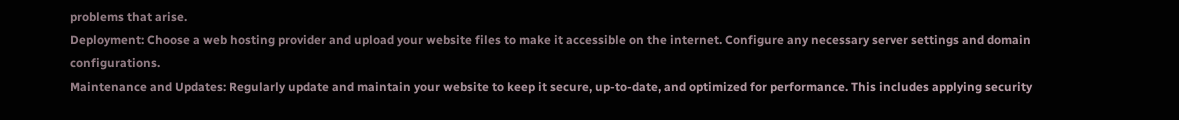problems that arise.
Deployment: Choose a web hosting provider and upload your website files to make it accessible on the internet. Configure any necessary server settings and domain configurations.
Maintenance and Updates: Regularly update and maintain your website to keep it secure, up-to-date, and optimized for performance. This includes applying security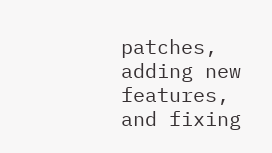patches, adding new features, and fixing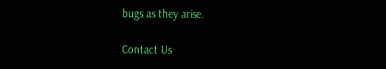bugs as they arise.

Contact Us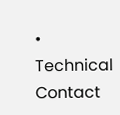• Technical Contact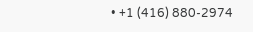• +1 (416) 880-2974